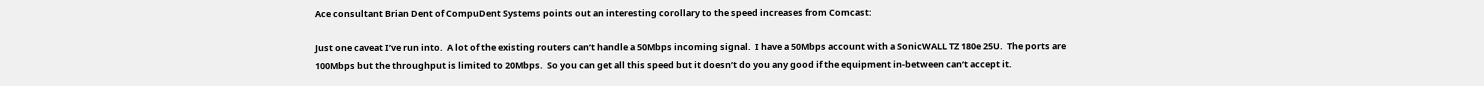Ace consultant Brian Dent of CompuDent Systems points out an interesting corollary to the speed increases from Comcast:

Just one caveat I’ve run into.  A lot of the existing routers can’t handle a 50Mbps incoming signal.  I have a 50Mbps account with a SonicWALL TZ 180e 25U.  The ports are 100Mbps but the throughput is limited to 20Mbps.  So you can get all this speed but it doesn’t do you any good if the equipment in-between can’t accept it.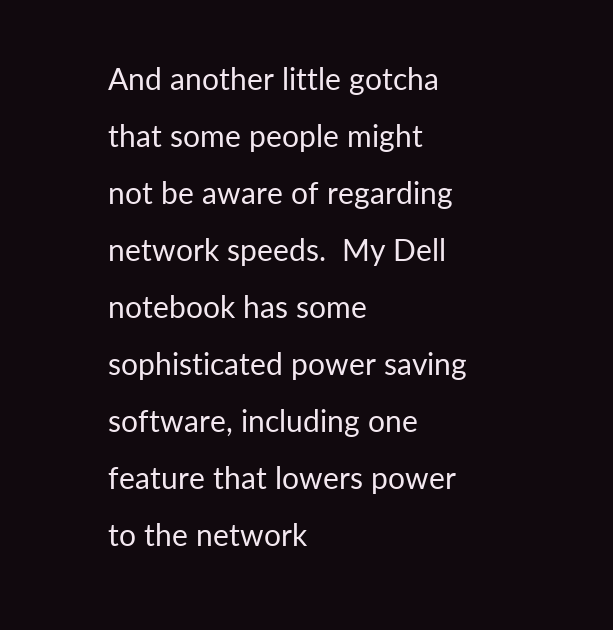And another little gotcha that some people might not be aware of regarding network speeds.  My Dell notebook has some sophisticated power saving software, including one feature that lowers power to the network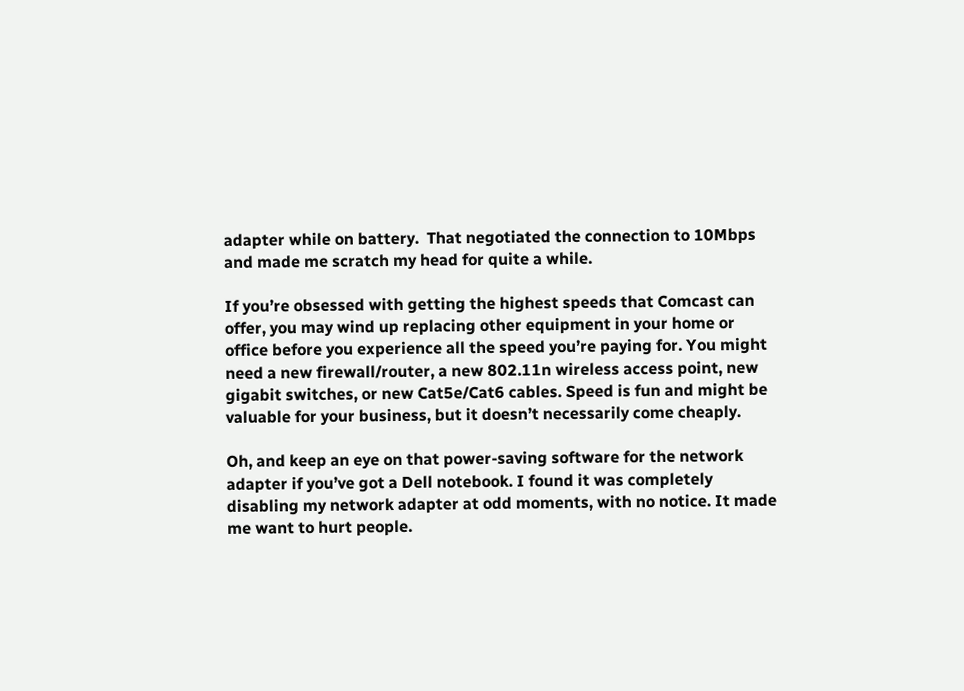adapter while on battery.  That negotiated the connection to 10Mbps and made me scratch my head for quite a while.

If you’re obsessed with getting the highest speeds that Comcast can offer, you may wind up replacing other equipment in your home or office before you experience all the speed you’re paying for. You might need a new firewall/router, a new 802.11n wireless access point, new gigabit switches, or new Cat5e/Cat6 cables. Speed is fun and might be valuable for your business, but it doesn’t necessarily come cheaply.

Oh, and keep an eye on that power-saving software for the network adapter if you’ve got a Dell notebook. I found it was completely disabling my network adapter at odd moments, with no notice. It made me want to hurt people.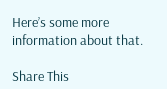Here’s some more information about that.

Share This